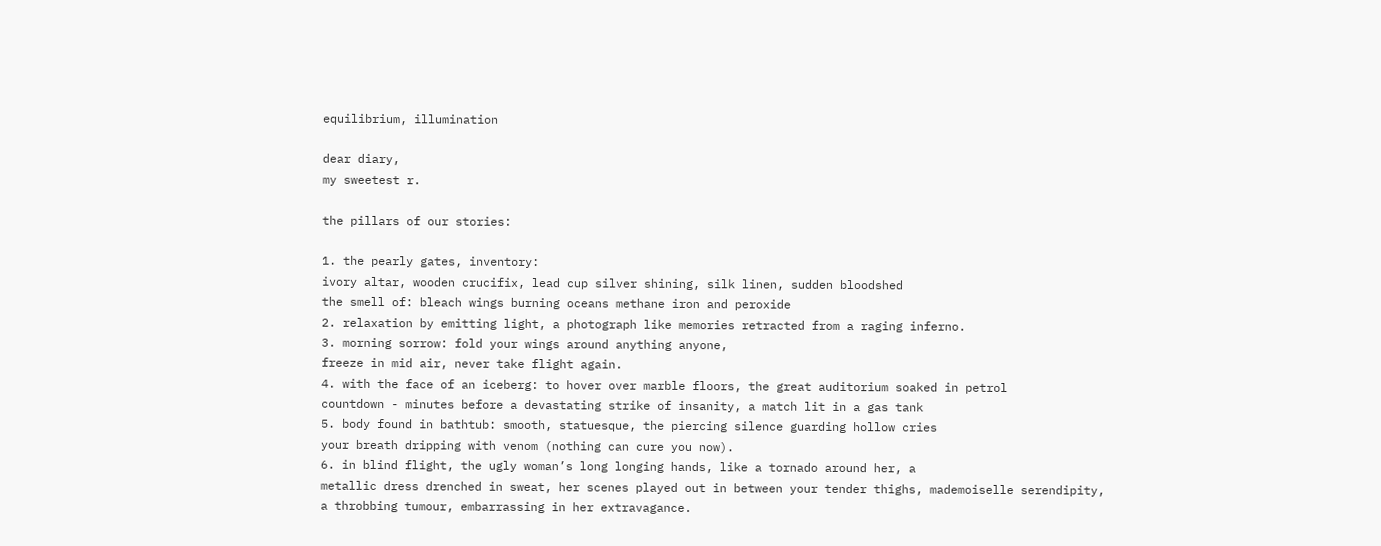equilibrium, illumination

dear diary,
my sweetest r.

the pillars of our stories:

1. the pearly gates, inventory:
ivory altar, wooden crucifix, lead cup silver shining, silk linen, sudden bloodshed
the smell of: bleach wings burning oceans methane iron and peroxide
2. relaxation by emitting light, a photograph like memories retracted from a raging inferno.
3. morning sorrow: fold your wings around anything anyone,
freeze in mid air, never take flight again.
4. with the face of an iceberg: to hover over marble floors, the great auditorium soaked in petrol
countdown - minutes before a devastating strike of insanity, a match lit in a gas tank
5. body found in bathtub: smooth, statuesque, the piercing silence guarding hollow cries
your breath dripping with venom (nothing can cure you now).
6. in blind flight, the ugly woman’s long longing hands, like a tornado around her, a
metallic dress drenched in sweat, her scenes played out in between your tender thighs, mademoiselle serendipity,
a throbbing tumour, embarrassing in her extravagance.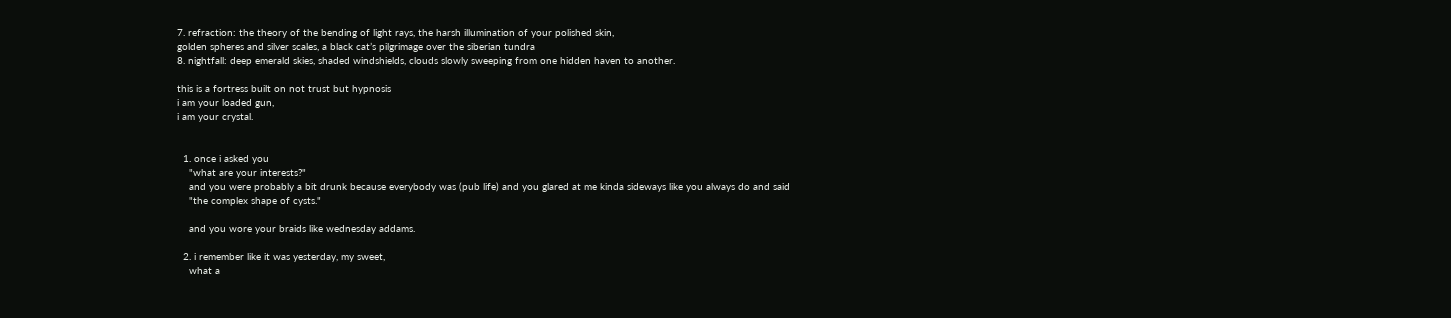7. refraction: the theory of the bending of light rays, the harsh illumination of your polished skin,
golden spheres and silver scales, a black cat’s pilgrimage over the siberian tundra
8. nightfall: deep emerald skies, shaded windshields, clouds slowly sweeping from one hidden haven to another.

this is a fortress built on not trust but hypnosis
i am your loaded gun,
i am your crystal.


  1. once i asked you
    "what are your interests?"
    and you were probably a bit drunk because everybody was (pub life) and you glared at me kinda sideways like you always do and said
    "the complex shape of cysts."

    and you wore your braids like wednesday addams.

  2. i remember like it was yesterday, my sweet,
    what a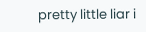pretty little liar i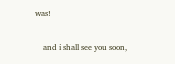was!

    and i shall see you soon,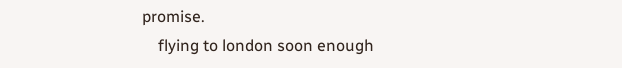promise.
    flying to london soon enough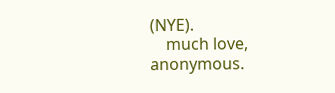(NYE).
    much love, anonymous.